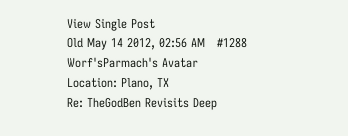View Single Post
Old May 14 2012, 02:56 AM   #1288
Worf'sParmach's Avatar
Location: Plano, TX
Re: TheGodBen Revisits Deep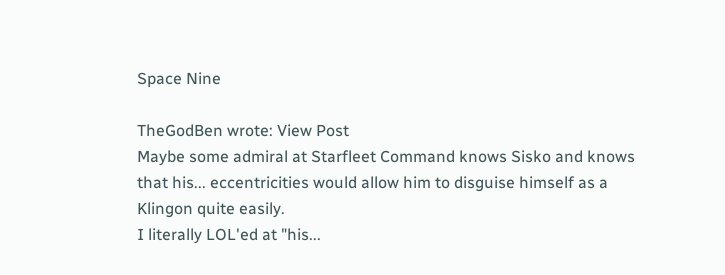Space Nine

TheGodBen wrote: View Post
Maybe some admiral at Starfleet Command knows Sisko and knows that his... eccentricities would allow him to disguise himself as a Klingon quite easily.
I literally LOL'ed at "his...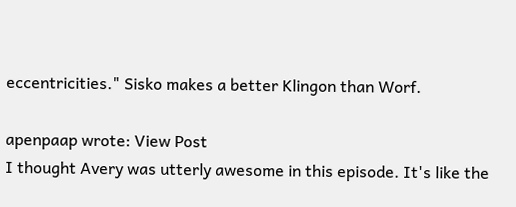eccentricities." Sisko makes a better Klingon than Worf.

apenpaap wrote: View Post
I thought Avery was utterly awesome in this episode. It's like the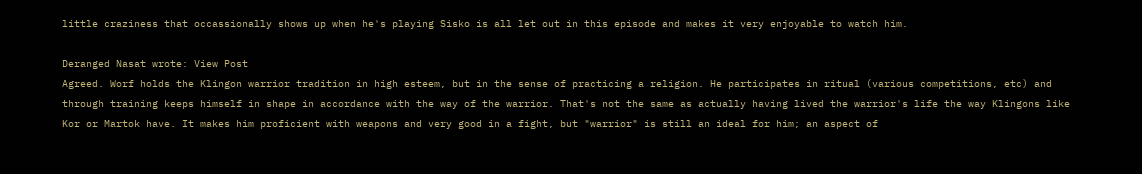little craziness that occassionally shows up when he's playing Sisko is all let out in this episode and makes it very enjoyable to watch him.

Deranged Nasat wrote: View Post
Agreed. Worf holds the Klingon warrior tradition in high esteem, but in the sense of practicing a religion. He participates in ritual (various competitions, etc) and through training keeps himself in shape in accordance with the way of the warrior. That's not the same as actually having lived the warrior's life the way Klingons like Kor or Martok have. It makes him proficient with weapons and very good in a fight, but "warrior" is still an ideal for him; an aspect of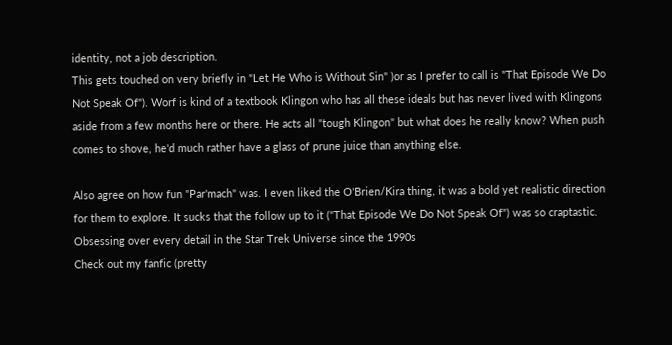identity, not a job description.
This gets touched on very briefly in "Let He Who is Without Sin" )or as I prefer to call is "That Episode We Do Not Speak Of"). Worf is kind of a textbook Klingon who has all these ideals but has never lived with Klingons aside from a few months here or there. He acts all "tough Klingon" but what does he really know? When push comes to shove, he'd much rather have a glass of prune juice than anything else.

Also agree on how fun "Par'mach" was. I even liked the O'Brien/Kira thing, it was a bold yet realistic direction for them to explore. It sucks that the follow up to it ("That Episode We Do Not Speak Of") was so craptastic.
Obsessing over every detail in the Star Trek Universe since the 1990s
Check out my fanfic (pretty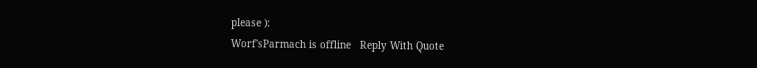please ):
Worf'sParmach is offline   Reply With Quote